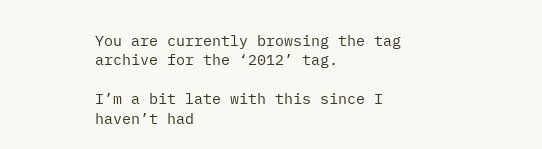You are currently browsing the tag archive for the ‘2012’ tag.

I’m a bit late with this since I haven’t had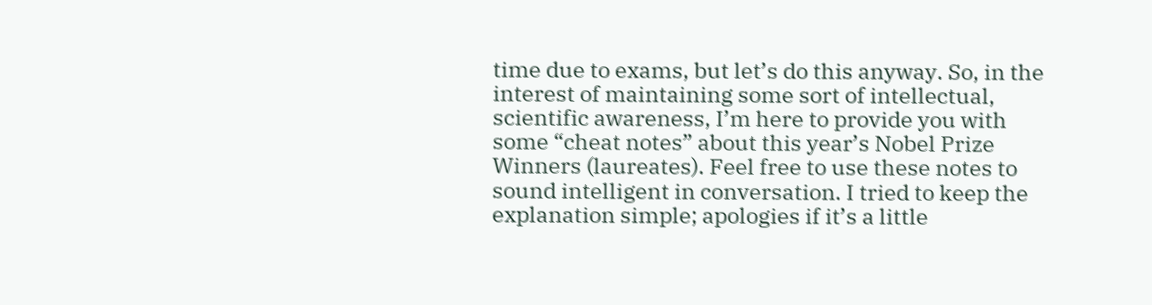time due to exams, but let’s do this anyway. So, in the interest of maintaining some sort of intellectual, scientific awareness, I’m here to provide you with some “cheat notes” about this year’s Nobel Prize Winners (laureates). Feel free to use these notes to sound intelligent in conversation. I tried to keep the explanation simple; apologies if it’s a little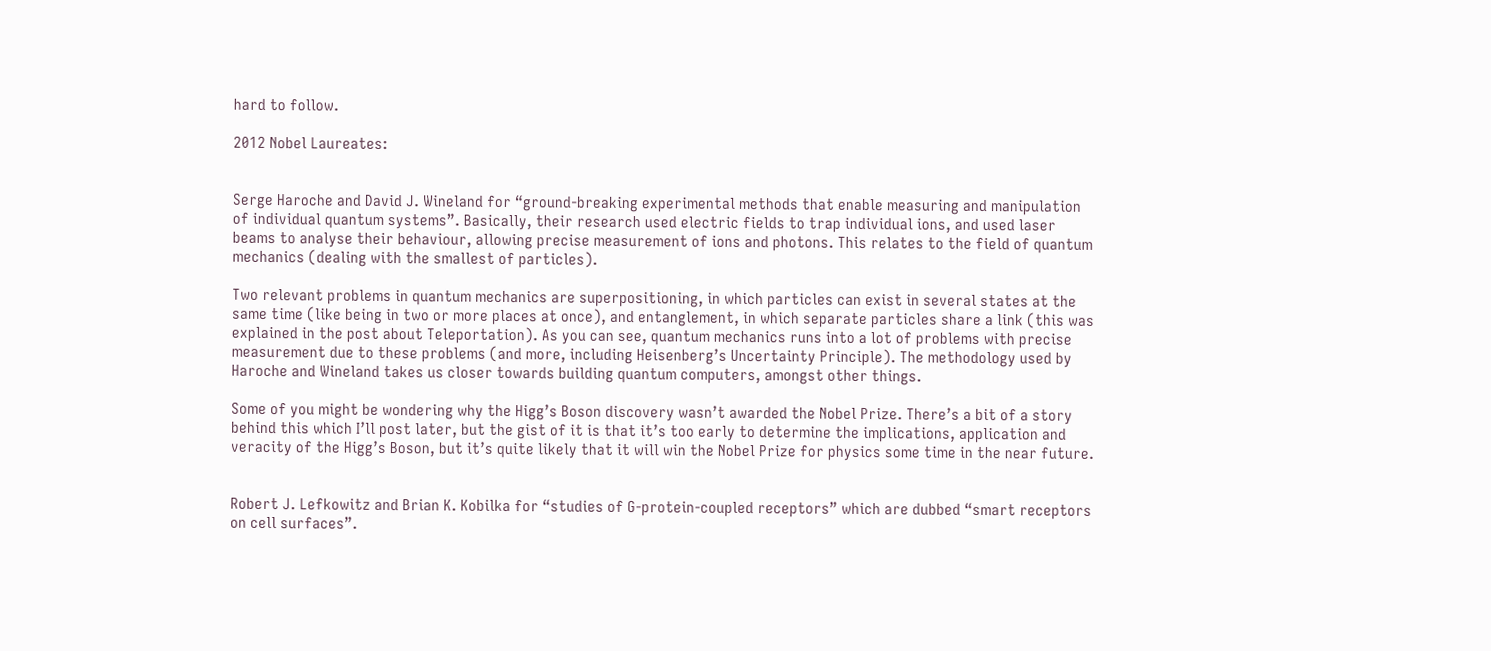hard to follow.

2012 Nobel Laureates:


Serge Haroche and David J. Wineland for “ground-breaking experimental methods that enable measuring and manipulation of individual quantum systems”. Basically, their research used electric fields to trap individual ions, and used laser beams to analyse their behaviour, allowing precise measurement of ions and photons. This relates to the field of quantum mechanics (dealing with the smallest of particles).

Two relevant problems in quantum mechanics are superpositioning, in which particles can exist in several states at the same time (like being in two or more places at once), and entanglement, in which separate particles share a link (this was explained in the post about Teleportation). As you can see, quantum mechanics runs into a lot of problems with precise measurement due to these problems (and more, including Heisenberg’s Uncertainty Principle). The methodology used by Haroche and Wineland takes us closer towards building quantum computers, amongst other things.

Some of you might be wondering why the Higg’s Boson discovery wasn’t awarded the Nobel Prize. There’s a bit of a story behind this which I’ll post later, but the gist of it is that it’s too early to determine the implications, application and veracity of the Higg’s Boson, but it’s quite likely that it will win the Nobel Prize for physics some time in the near future.


Robert J. Lefkowitz and Brian K. Kobilka for “studies of G-protein-coupled receptors” which are dubbed “smart receptors on cell surfaces”.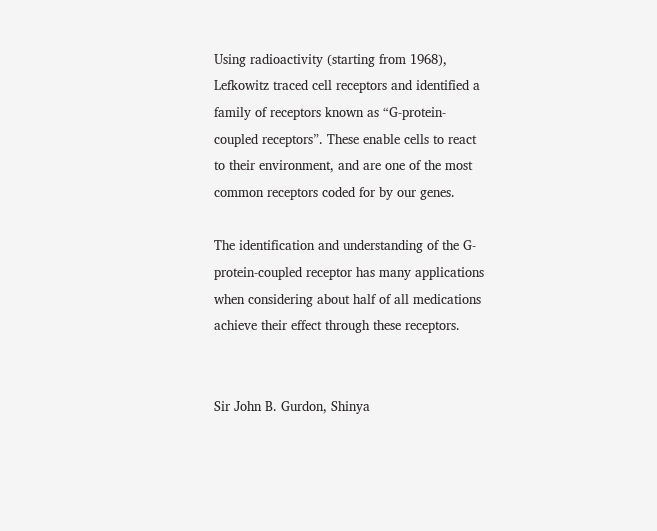Using radioactivity (starting from 1968), Lefkowitz traced cell receptors and identified a family of receptors known as “G-protein-coupled receptors”. These enable cells to react to their environment, and are one of the most common receptors coded for by our genes.

The identification and understanding of the G-protein-coupled receptor has many applications when considering about half of all medications achieve their effect through these receptors.


Sir John B. Gurdon, Shinya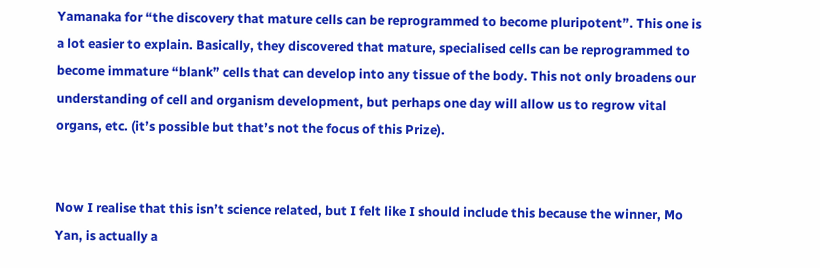Yamanaka for “the discovery that mature cells can be reprogrammed to become pluripotent”. This one is a lot easier to explain. Basically, they discovered that mature, specialised cells can be reprogrammed to become immature “blank” cells that can develop into any tissue of the body. This not only broadens our understanding of cell and organism development, but perhaps one day will allow us to regrow vital organs, etc. (it’s possible but that’s not the focus of this Prize).


Now I realise that this isn’t science related, but I felt like I should include this because the winner, Mo Yan, is actually a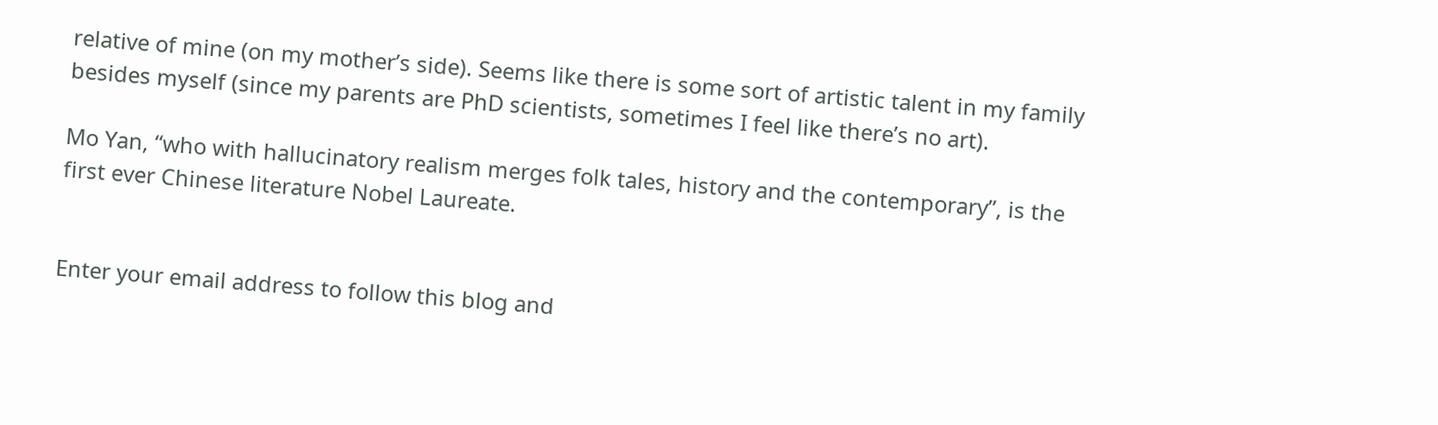relative of mine (on my mother’s side). Seems like there is some sort of artistic talent in my family besides myself (since my parents are PhD scientists, sometimes I feel like there’s no art).

Mo Yan, “who with hallucinatory realism merges folk tales, history and the contemporary”, is the first ever Chinese literature Nobel Laureate.


Enter your email address to follow this blog and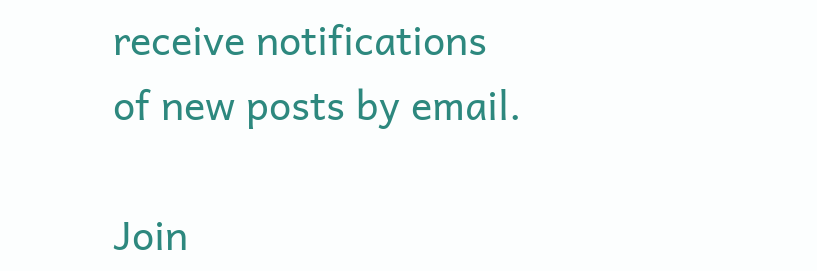receive notifications of new posts by email.

Join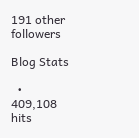191 other followers

Blog Stats

  • 409,108 hits